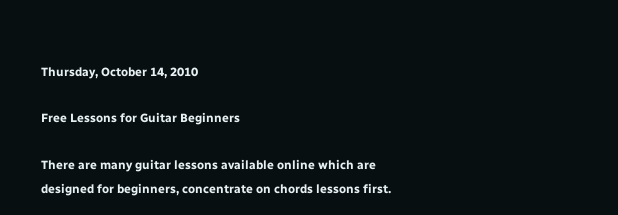Thursday, October 14, 2010

Free Lessons for Guitar Beginners

There are many guitar lessons available online which are designed for beginners, concentrate on chords lessons first.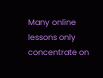Many online lessons only concentrate on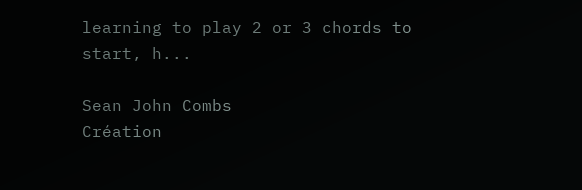learning to play 2 or 3 chords to start, h...

Sean John Combs
Création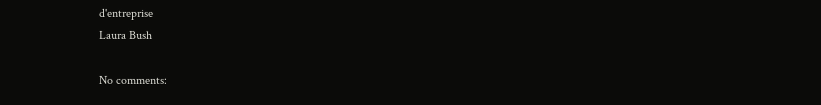d'entreprise
Laura Bush

No comments: